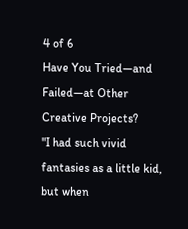4 of 6
Have You Tried—and Failed—at Other Creative Projects?
"I had such vivid fantasies as a little kid, but when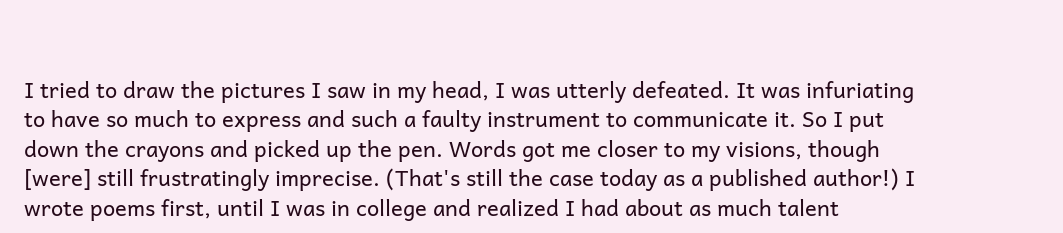I tried to draw the pictures I saw in my head, I was utterly defeated. It was infuriating to have so much to express and such a faulty instrument to communicate it. So I put down the crayons and picked up the pen. Words got me closer to my visions, though [were] still frustratingly imprecise. (That's still the case today as a published author!) I wrote poems first, until I was in college and realized I had about as much talent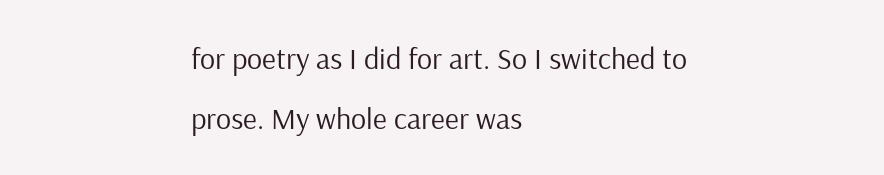for poetry as I did for art. So I switched to prose. My whole career was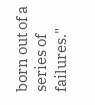born out of a series of failures."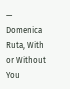— Domenica Ruta, With or Without You